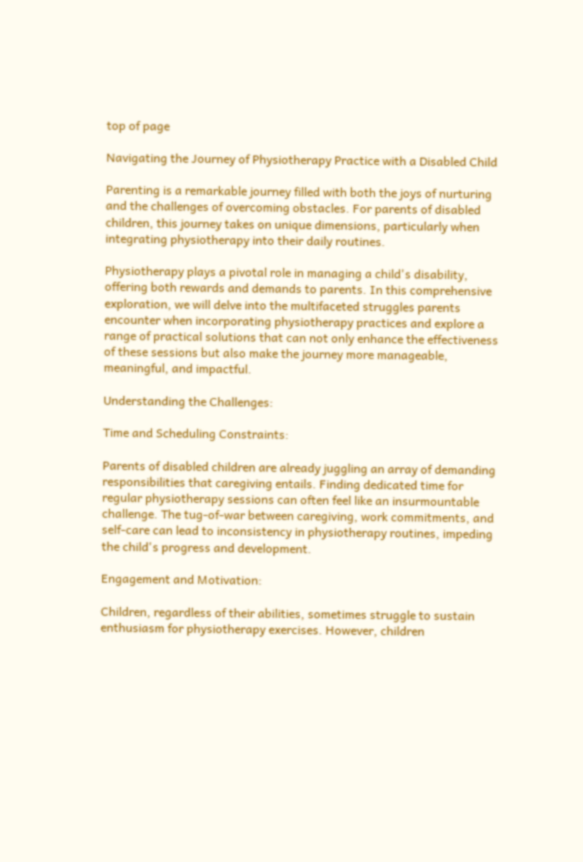top of page

Navigating the Journey of Physiotherapy Practice with a Disabled Child

Parenting is a remarkable journey filled with both the joys of nurturing and the challenges of overcoming obstacles. For parents of disabled children, this journey takes on unique dimensions, particularly when integrating physiotherapy into their daily routines.

Physiotherapy plays a pivotal role in managing a child's disability, offering both rewards and demands to parents. In this comprehensive exploration, we will delve into the multifaceted struggles parents encounter when incorporating physiotherapy practices and explore a range of practical solutions that can not only enhance the effectiveness of these sessions but also make the journey more manageable, meaningful, and impactful.

Understanding the Challenges:

Time and Scheduling Constraints:

Parents of disabled children are already juggling an array of demanding responsibilities that caregiving entails. Finding dedicated time for regular physiotherapy sessions can often feel like an insurmountable challenge. The tug-of-war between caregiving, work commitments, and self-care can lead to inconsistency in physiotherapy routines, impeding the child's progress and development.

Engagement and Motivation:

Children, regardless of their abilities, sometimes struggle to sustain enthusiasm for physiotherapy exercises. However, children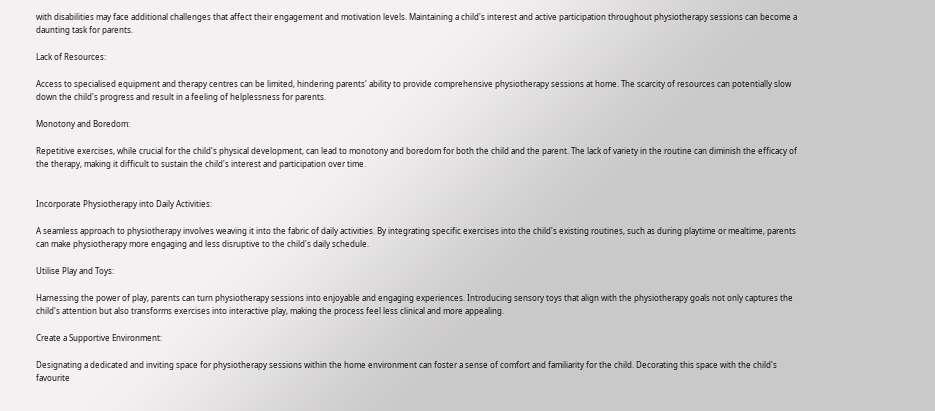with disabilities may face additional challenges that affect their engagement and motivation levels. Maintaining a child's interest and active participation throughout physiotherapy sessions can become a daunting task for parents.

Lack of Resources:

Access to specialised equipment and therapy centres can be limited, hindering parents' ability to provide comprehensive physiotherapy sessions at home. The scarcity of resources can potentially slow down the child's progress and result in a feeling of helplessness for parents.

Monotony and Boredom:

Repetitive exercises, while crucial for the child's physical development, can lead to monotony and boredom for both the child and the parent. The lack of variety in the routine can diminish the efficacy of the therapy, making it difficult to sustain the child's interest and participation over time.


Incorporate Physiotherapy into Daily Activities:

A seamless approach to physiotherapy involves weaving it into the fabric of daily activities. By integrating specific exercises into the child's existing routines, such as during playtime or mealtime, parents can make physiotherapy more engaging and less disruptive to the child's daily schedule.

Utilise Play and Toys:

Harnessing the power of play, parents can turn physiotherapy sessions into enjoyable and engaging experiences. Introducing sensory toys that align with the physiotherapy goals not only captures the child's attention but also transforms exercises into interactive play, making the process feel less clinical and more appealing.

Create a Supportive Environment:

Designating a dedicated and inviting space for physiotherapy sessions within the home environment can foster a sense of comfort and familiarity for the child. Decorating this space with the child's favourite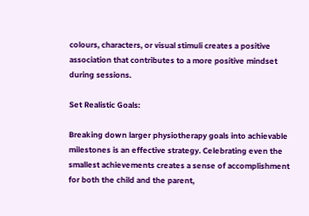colours, characters, or visual stimuli creates a positive association that contributes to a more positive mindset during sessions.

Set Realistic Goals:

Breaking down larger physiotherapy goals into achievable milestones is an effective strategy. Celebrating even the smallest achievements creates a sense of accomplishment for both the child and the parent,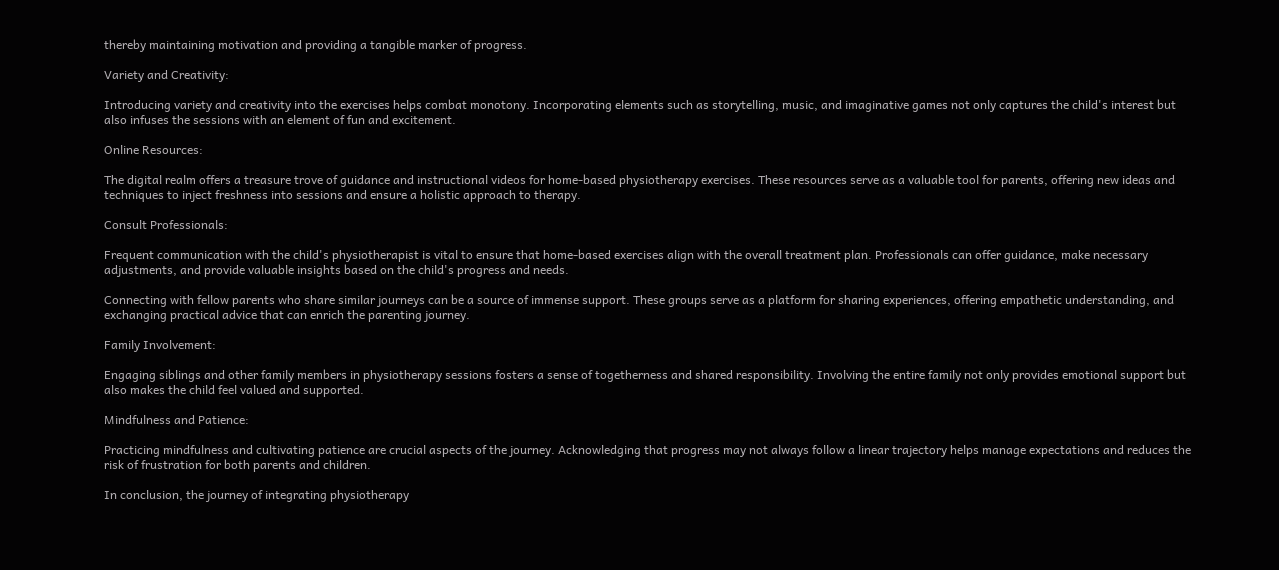thereby maintaining motivation and providing a tangible marker of progress.

Variety and Creativity:

Introducing variety and creativity into the exercises helps combat monotony. Incorporating elements such as storytelling, music, and imaginative games not only captures the child's interest but also infuses the sessions with an element of fun and excitement.

Online Resources:

The digital realm offers a treasure trove of guidance and instructional videos for home-based physiotherapy exercises. These resources serve as a valuable tool for parents, offering new ideas and techniques to inject freshness into sessions and ensure a holistic approach to therapy.

Consult Professionals:

Frequent communication with the child's physiotherapist is vital to ensure that home-based exercises align with the overall treatment plan. Professionals can offer guidance, make necessary adjustments, and provide valuable insights based on the child's progress and needs.

Connecting with fellow parents who share similar journeys can be a source of immense support. These groups serve as a platform for sharing experiences, offering empathetic understanding, and exchanging practical advice that can enrich the parenting journey.

Family Involvement:

Engaging siblings and other family members in physiotherapy sessions fosters a sense of togetherness and shared responsibility. Involving the entire family not only provides emotional support but also makes the child feel valued and supported.

Mindfulness and Patience:

Practicing mindfulness and cultivating patience are crucial aspects of the journey. Acknowledging that progress may not always follow a linear trajectory helps manage expectations and reduces the risk of frustration for both parents and children.

In conclusion, the journey of integrating physiotherapy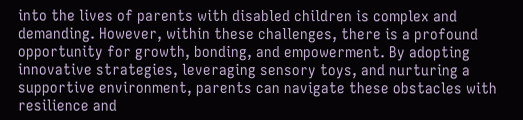into the lives of parents with disabled children is complex and demanding. However, within these challenges, there is a profound opportunity for growth, bonding, and empowerment. By adopting innovative strategies, leveraging sensory toys, and nurturing a supportive environment, parents can navigate these obstacles with resilience and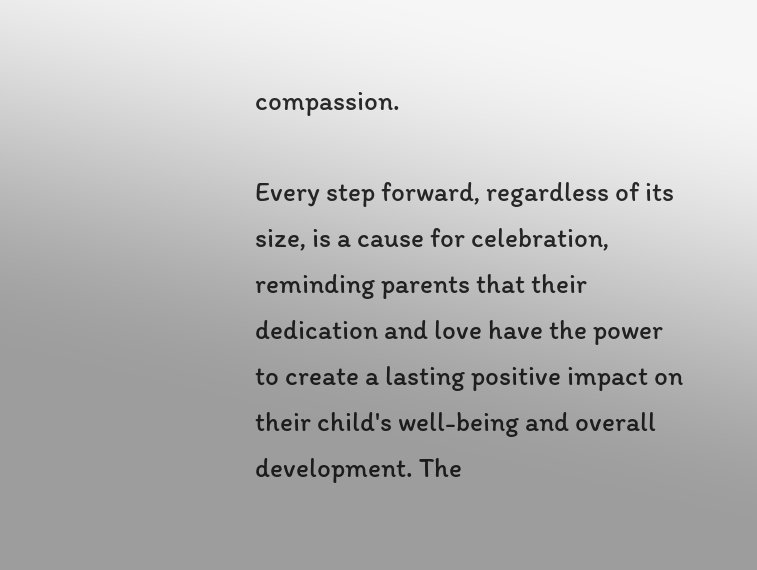compassion.

Every step forward, regardless of its size, is a cause for celebration, reminding parents that their dedication and love have the power to create a lasting positive impact on their child's well-being and overall development. The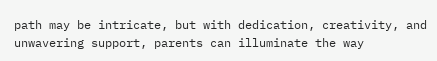path may be intricate, but with dedication, creativity, and unwavering support, parents can illuminate the way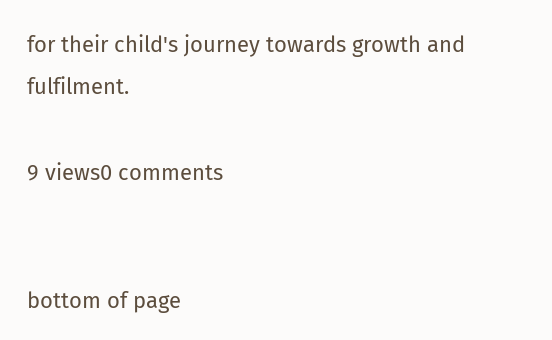for their child's journey towards growth and fulfilment.

9 views0 comments


bottom of page